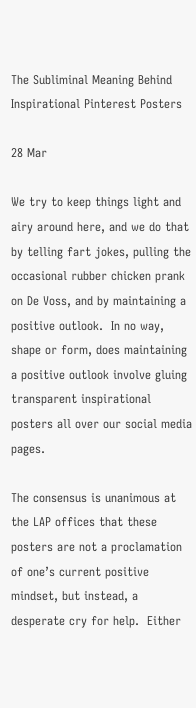The Subliminal Meaning Behind Inspirational Pinterest Posters

28 Mar

We try to keep things light and airy around here, and we do that by telling fart jokes, pulling the occasional rubber chicken prank on De Voss, and by maintaining a positive outlook.  In no way, shape or form, does maintaining a positive outlook involve gluing transparent inspirational posters all over our social media pages.

The consensus is unanimous at the LAP offices that these posters are not a proclamation of one’s current positive mindset, but instead, a desperate cry for help.  Either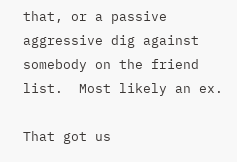that, or a passive aggressive dig against somebody on the friend list.  Most likely an ex.

That got us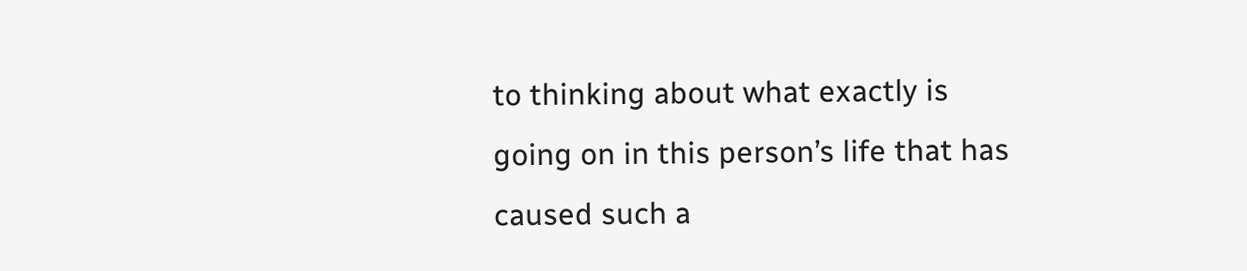to thinking about what exactly is going on in this person’s life that has caused such a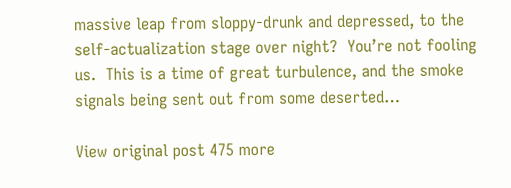massive leap from sloppy-drunk and depressed, to the self-actualization stage over night?  You’re not fooling us.  This is a time of great turbulence, and the smoke signals being sent out from some deserted…

View original post 475 more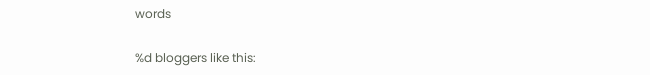words

%d bloggers like this: